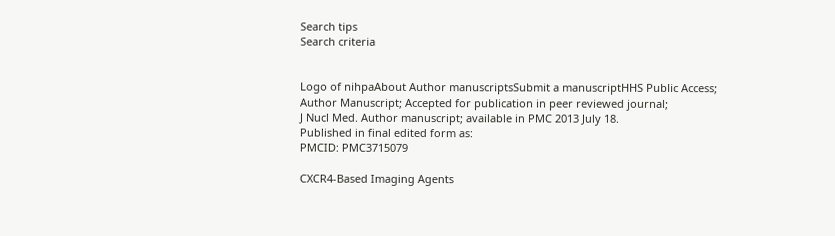Search tips
Search criteria


Logo of nihpaAbout Author manuscriptsSubmit a manuscriptHHS Public Access; Author Manuscript; Accepted for publication in peer reviewed journal;
J Nucl Med. Author manuscript; available in PMC 2013 July 18.
Published in final edited form as:
PMCID: PMC3715079

CXCR4-Based Imaging Agents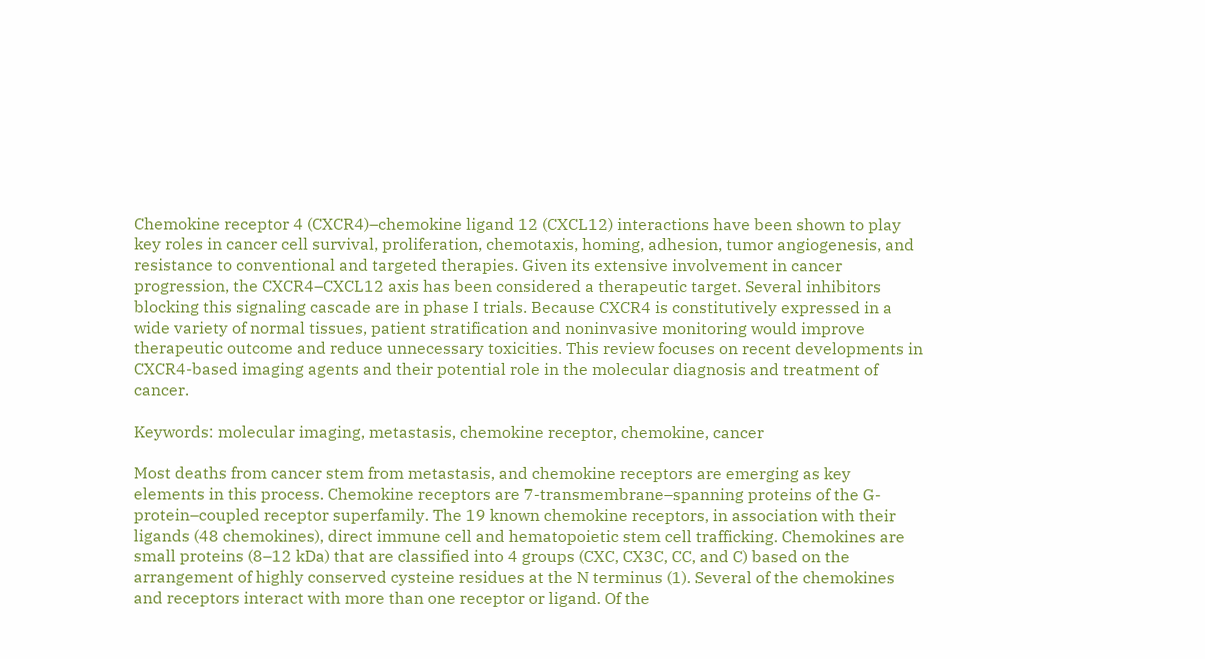Chemokine receptor 4 (CXCR4)–chemokine ligand 12 (CXCL12) interactions have been shown to play key roles in cancer cell survival, proliferation, chemotaxis, homing, adhesion, tumor angiogenesis, and resistance to conventional and targeted therapies. Given its extensive involvement in cancer progression, the CXCR4–CXCL12 axis has been considered a therapeutic target. Several inhibitors blocking this signaling cascade are in phase I trials. Because CXCR4 is constitutively expressed in a wide variety of normal tissues, patient stratification and noninvasive monitoring would improve therapeutic outcome and reduce unnecessary toxicities. This review focuses on recent developments in CXCR4-based imaging agents and their potential role in the molecular diagnosis and treatment of cancer.

Keywords: molecular imaging, metastasis, chemokine receptor, chemokine, cancer

Most deaths from cancer stem from metastasis, and chemokine receptors are emerging as key elements in this process. Chemokine receptors are 7-transmembrane–spanning proteins of the G-protein–coupled receptor superfamily. The 19 known chemokine receptors, in association with their ligands (48 chemokines), direct immune cell and hematopoietic stem cell trafficking. Chemokines are small proteins (8–12 kDa) that are classified into 4 groups (CXC, CX3C, CC, and C) based on the arrangement of highly conserved cysteine residues at the N terminus (1). Several of the chemokines and receptors interact with more than one receptor or ligand. Of the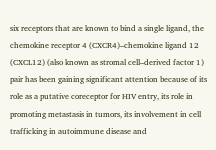six receptors that are known to bind a single ligand, the chemokine receptor 4 (CXCR4)–chemokine ligand 12 (CXCL12) (also known as stromal cell–derived factor 1) pair has been gaining significant attention because of its role as a putative coreceptor for HIV entry, its role in promoting metastasis in tumors, its involvement in cell trafficking in autoimmune disease and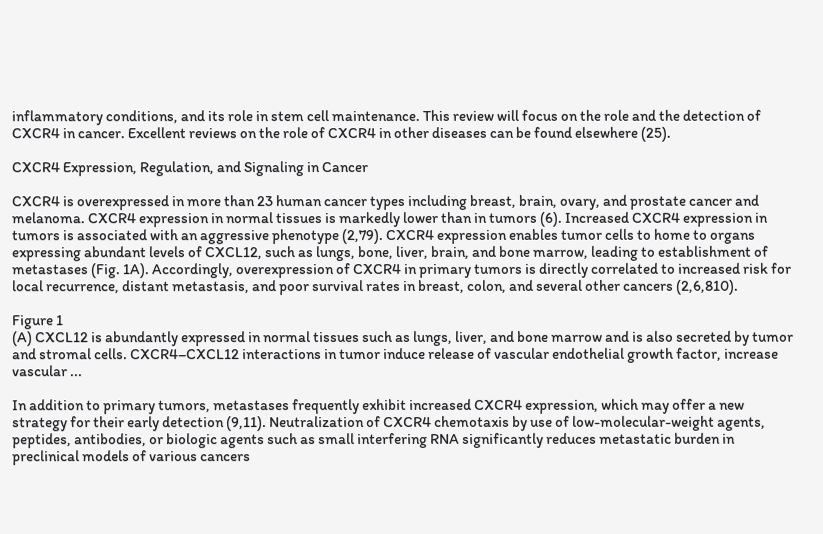inflammatory conditions, and its role in stem cell maintenance. This review will focus on the role and the detection of CXCR4 in cancer. Excellent reviews on the role of CXCR4 in other diseases can be found elsewhere (25).

CXCR4 Expression, Regulation, and Signaling in Cancer

CXCR4 is overexpressed in more than 23 human cancer types including breast, brain, ovary, and prostate cancer and melanoma. CXCR4 expression in normal tissues is markedly lower than in tumors (6). Increased CXCR4 expression in tumors is associated with an aggressive phenotype (2,79). CXCR4 expression enables tumor cells to home to organs expressing abundant levels of CXCL12, such as lungs, bone, liver, brain, and bone marrow, leading to establishment of metastases (Fig. 1A). Accordingly, overexpression of CXCR4 in primary tumors is directly correlated to increased risk for local recurrence, distant metastasis, and poor survival rates in breast, colon, and several other cancers (2,6,810).

Figure 1
(A) CXCL12 is abundantly expressed in normal tissues such as lungs, liver, and bone marrow and is also secreted by tumor and stromal cells. CXCR4–CXCL12 interactions in tumor induce release of vascular endothelial growth factor, increase vascular ...

In addition to primary tumors, metastases frequently exhibit increased CXCR4 expression, which may offer a new strategy for their early detection (9,11). Neutralization of CXCR4 chemotaxis by use of low-molecular-weight agents, peptides, antibodies, or biologic agents such as small interfering RNA significantly reduces metastatic burden in preclinical models of various cancers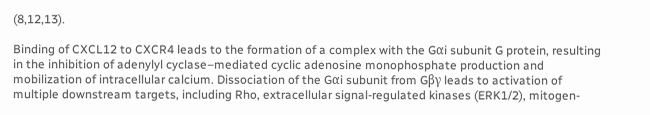(8,12,13).

Binding of CXCL12 to CXCR4 leads to the formation of a complex with the Gαi subunit G protein, resulting in the inhibition of adenylyl cyclase–mediated cyclic adenosine monophosphate production and mobilization of intracellular calcium. Dissociation of the Gαi subunit from Gβγ leads to activation of multiple downstream targets, including Rho, extracellular signal-regulated kinases (ERK1/2), mitogen-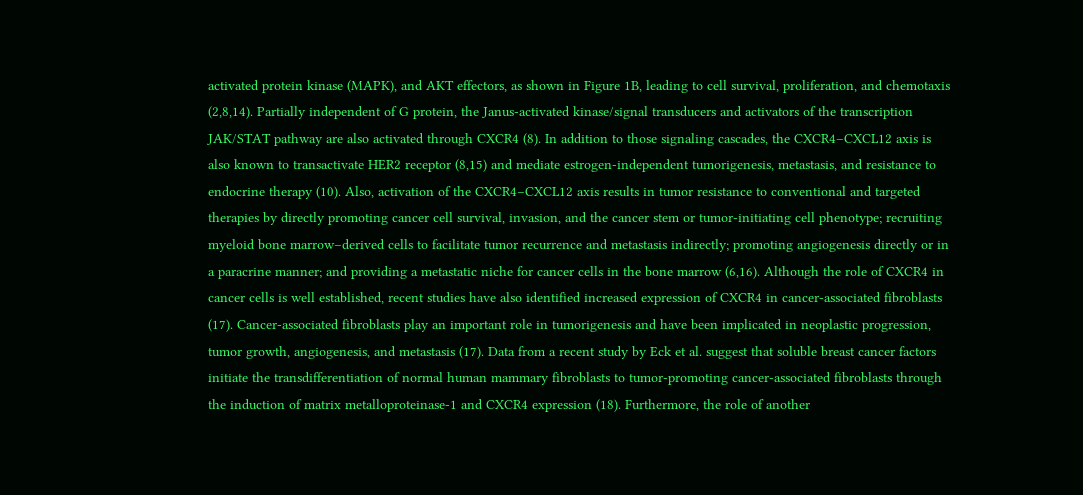activated protein kinase (MAPK), and AKT effectors, as shown in Figure 1B, leading to cell survival, proliferation, and chemotaxis (2,8,14). Partially independent of G protein, the Janus-activated kinase/signal transducers and activators of the transcription JAK/STAT pathway are also activated through CXCR4 (8). In addition to those signaling cascades, the CXCR4–CXCL12 axis is also known to transactivate HER2 receptor (8,15) and mediate estrogen-independent tumorigenesis, metastasis, and resistance to endocrine therapy (10). Also, activation of the CXCR4–CXCL12 axis results in tumor resistance to conventional and targeted therapies by directly promoting cancer cell survival, invasion, and the cancer stem or tumor-initiating cell phenotype; recruiting myeloid bone marrow–derived cells to facilitate tumor recurrence and metastasis indirectly; promoting angiogenesis directly or in a paracrine manner; and providing a metastatic niche for cancer cells in the bone marrow (6,16). Although the role of CXCR4 in cancer cells is well established, recent studies have also identified increased expression of CXCR4 in cancer-associated fibroblasts (17). Cancer-associated fibroblasts play an important role in tumorigenesis and have been implicated in neoplastic progression, tumor growth, angiogenesis, and metastasis (17). Data from a recent study by Eck et al. suggest that soluble breast cancer factors initiate the transdifferentiation of normal human mammary fibroblasts to tumor-promoting cancer-associated fibroblasts through the induction of matrix metalloproteinase-1 and CXCR4 expression (18). Furthermore, the role of another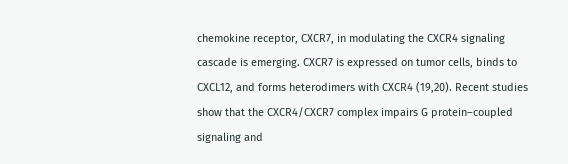chemokine receptor, CXCR7, in modulating the CXCR4 signaling cascade is emerging. CXCR7 is expressed on tumor cells, binds to CXCL12, and forms heterodimers with CXCR4 (19,20). Recent studies show that the CXCR4/CXCR7 complex impairs G protein–coupled signaling and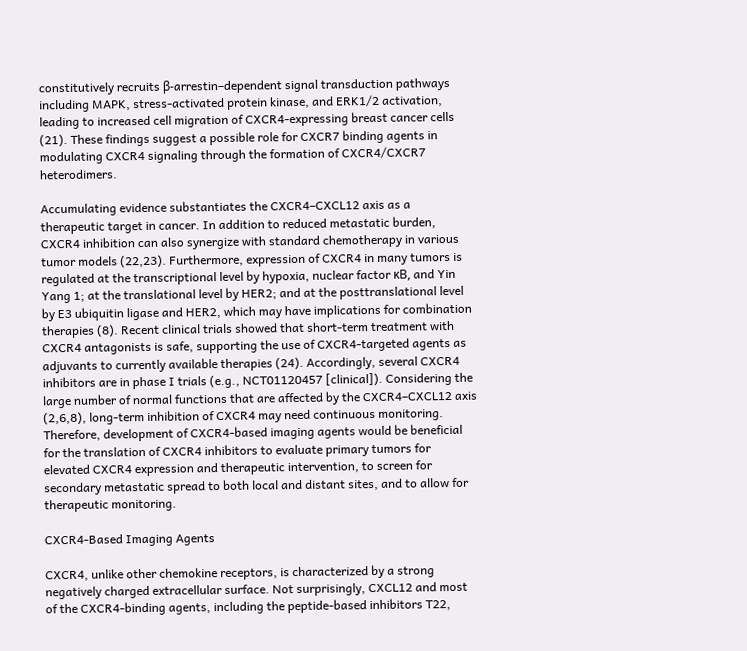constitutively recruits β-arrestin–dependent signal transduction pathways including MAPK, stress-activated protein kinase, and ERK1/2 activation, leading to increased cell migration of CXCR4-expressing breast cancer cells (21). These findings suggest a possible role for CXCR7 binding agents in modulating CXCR4 signaling through the formation of CXCR4/CXCR7 heterodimers.

Accumulating evidence substantiates the CXCR4–CXCL12 axis as a therapeutic target in cancer. In addition to reduced metastatic burden, CXCR4 inhibition can also synergize with standard chemotherapy in various tumor models (22,23). Furthermore, expression of CXCR4 in many tumors is regulated at the transcriptional level by hypoxia, nuclear factor κB, and Yin Yang 1; at the translational level by HER2; and at the posttranslational level by E3 ubiquitin ligase and HER2, which may have implications for combination therapies (8). Recent clinical trials showed that short-term treatment with CXCR4 antagonists is safe, supporting the use of CXCR4-targeted agents as adjuvants to currently available therapies (24). Accordingly, several CXCR4 inhibitors are in phase I trials (e.g., NCT01120457 [clinical]). Considering the large number of normal functions that are affected by the CXCR4–CXCL12 axis (2,6,8), long-term inhibition of CXCR4 may need continuous monitoring. Therefore, development of CXCR4-based imaging agents would be beneficial for the translation of CXCR4 inhibitors to evaluate primary tumors for elevated CXCR4 expression and therapeutic intervention, to screen for secondary metastatic spread to both local and distant sites, and to allow for therapeutic monitoring.

CXCR4-Based Imaging Agents

CXCR4, unlike other chemokine receptors, is characterized by a strong negatively charged extracellular surface. Not surprisingly, CXCL12 and most of the CXCR4-binding agents, including the peptide-based inhibitors T22,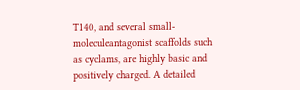T140, and several small-moleculeantagonist scaffolds such as cyclams, are highly basic and positively charged. A detailed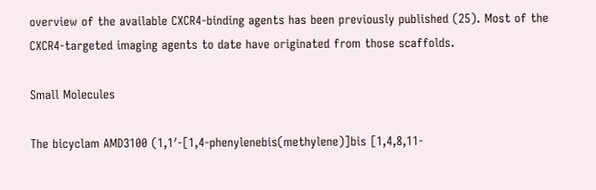overview of the available CXCR4-binding agents has been previously published (25). Most of the CXCR4-targeted imaging agents to date have originated from those scaffolds.

Small Molecules

The bicyclam AMD3100 (1,1′-[1,4-phenylenebis(methylene)]bis [1,4,8,11-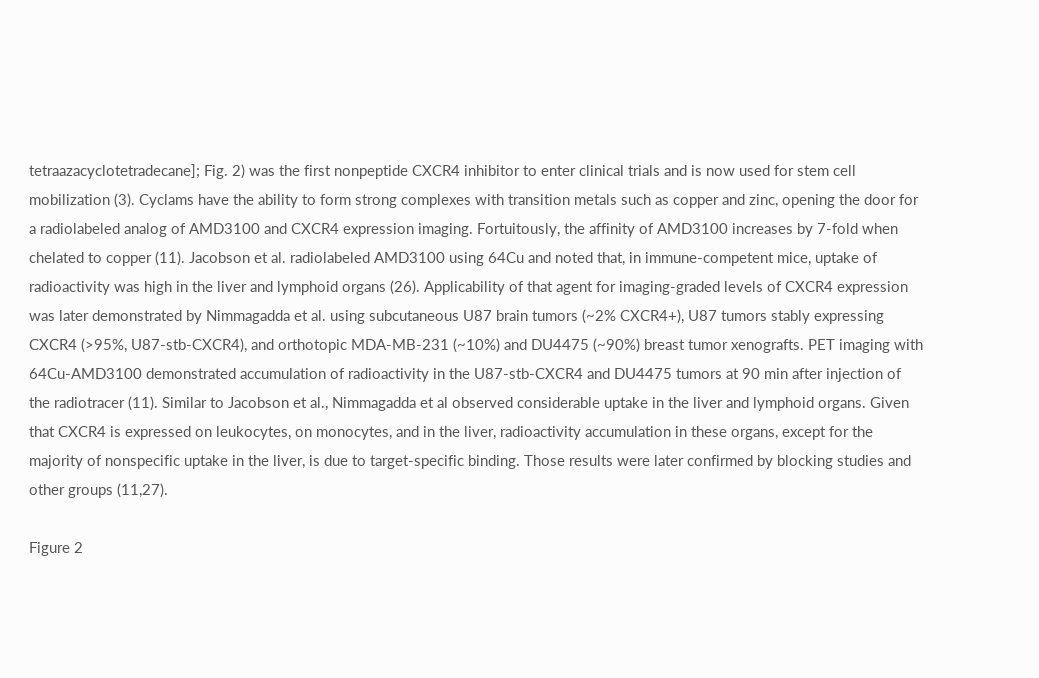tetraazacyclotetradecane]; Fig. 2) was the first nonpeptide CXCR4 inhibitor to enter clinical trials and is now used for stem cell mobilization (3). Cyclams have the ability to form strong complexes with transition metals such as copper and zinc, opening the door for a radiolabeled analog of AMD3100 and CXCR4 expression imaging. Fortuitously, the affinity of AMD3100 increases by 7-fold when chelated to copper (11). Jacobson et al. radiolabeled AMD3100 using 64Cu and noted that, in immune-competent mice, uptake of radioactivity was high in the liver and lymphoid organs (26). Applicability of that agent for imaging-graded levels of CXCR4 expression was later demonstrated by Nimmagadda et al. using subcutaneous U87 brain tumors (~2% CXCR4+), U87 tumors stably expressing CXCR4 (>95%, U87-stb-CXCR4), and orthotopic MDA-MB-231 (~10%) and DU4475 (~90%) breast tumor xenografts. PET imaging with 64Cu-AMD3100 demonstrated accumulation of radioactivity in the U87-stb-CXCR4 and DU4475 tumors at 90 min after injection of the radiotracer (11). Similar to Jacobson et al., Nimmagadda et al observed considerable uptake in the liver and lymphoid organs. Given that CXCR4 is expressed on leukocytes, on monocytes, and in the liver, radioactivity accumulation in these organs, except for the majority of nonspecific uptake in the liver, is due to target-specific binding. Those results were later confirmed by blocking studies and other groups (11,27).

Figure 2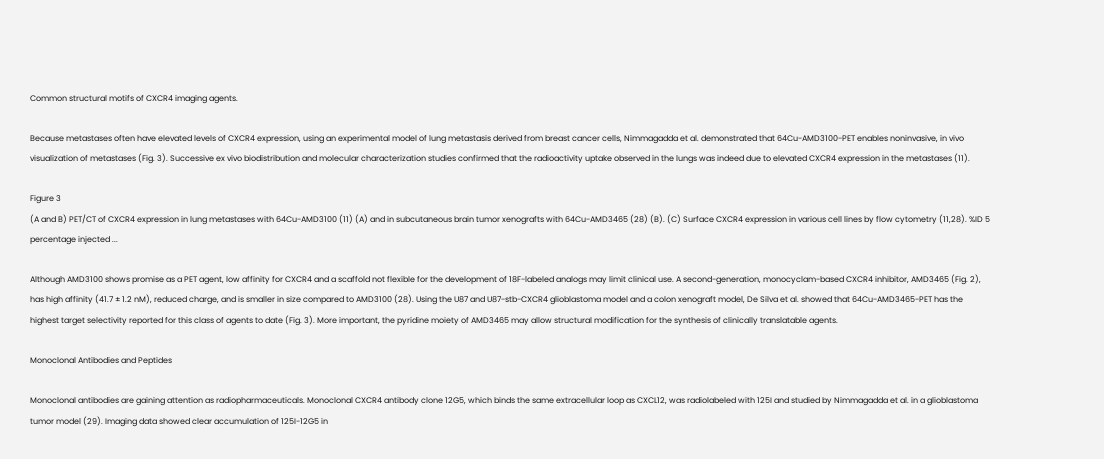Common structural motifs of CXCR4 imaging agents.

Because metastases often have elevated levels of CXCR4 expression, using an experimental model of lung metastasis derived from breast cancer cells, Nimmagadda et al. demonstrated that 64Cu-AMD3100-PET enables noninvasive, in vivo visualization of metastases (Fig. 3). Successive ex vivo biodistribution and molecular characterization studies confirmed that the radioactivity uptake observed in the lungs was indeed due to elevated CXCR4 expression in the metastases (11).

Figure 3
(A and B) PET/CT of CXCR4 expression in lung metastases with 64Cu-AMD3100 (11) (A) and in subcutaneous brain tumor xenografts with 64Cu-AMD3465 (28) (B). (C) Surface CXCR4 expression in various cell lines by flow cytometry (11,28). %ID 5 percentage injected ...

Although AMD3100 shows promise as a PET agent, low affinity for CXCR4 and a scaffold not flexible for the development of 18F-labeled analogs may limit clinical use. A second-generation, monocyclam-based CXCR4 inhibitor, AMD3465 (Fig. 2), has high affinity (41.7 ± 1.2 nM), reduced charge, and is smaller in size compared to AMD3100 (28). Using the U87 and U87-stb-CXCR4 glioblastoma model and a colon xenograft model, De Silva et al. showed that 64Cu-AMD3465-PET has the highest target selectivity reported for this class of agents to date (Fig. 3). More important, the pyridine moiety of AMD3465 may allow structural modification for the synthesis of clinically translatable agents.

Monoclonal Antibodies and Peptides

Monoclonal antibodies are gaining attention as radiopharmaceuticals. Monoclonal CXCR4 antibody clone 12G5, which binds the same extracellular loop as CXCL12, was radiolabeled with 125I and studied by Nimmagadda et al. in a glioblastoma tumor model (29). Imaging data showed clear accumulation of 125I-12G5 in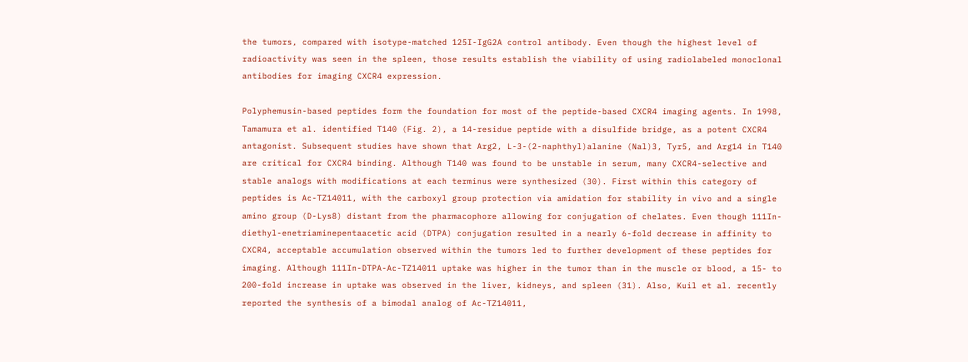the tumors, compared with isotype-matched 125I-IgG2A control antibody. Even though the highest level of radioactivity was seen in the spleen, those results establish the viability of using radiolabeled monoclonal antibodies for imaging CXCR4 expression.

Polyphemusin-based peptides form the foundation for most of the peptide-based CXCR4 imaging agents. In 1998, Tamamura et al. identified T140 (Fig. 2), a 14-residue peptide with a disulfide bridge, as a potent CXCR4 antagonist. Subsequent studies have shown that Arg2, L-3-(2-naphthyl)alanine (Nal)3, Tyr5, and Arg14 in T140 are critical for CXCR4 binding. Although T140 was found to be unstable in serum, many CXCR4-selective and stable analogs with modifications at each terminus were synthesized (30). First within this category of peptides is Ac-TZ14011, with the carboxyl group protection via amidation for stability in vivo and a single amino group (D-Lys8) distant from the pharmacophore allowing for conjugation of chelates. Even though 111In-diethyl-enetriaminepentaacetic acid (DTPA) conjugation resulted in a nearly 6-fold decrease in affinity to CXCR4, acceptable accumulation observed within the tumors led to further development of these peptides for imaging. Although 111In-DTPA-Ac-TZ14011 uptake was higher in the tumor than in the muscle or blood, a 15- to 200-fold increase in uptake was observed in the liver, kidneys, and spleen (31). Also, Kuil et al. recently reported the synthesis of a bimodal analog of Ac-TZ14011,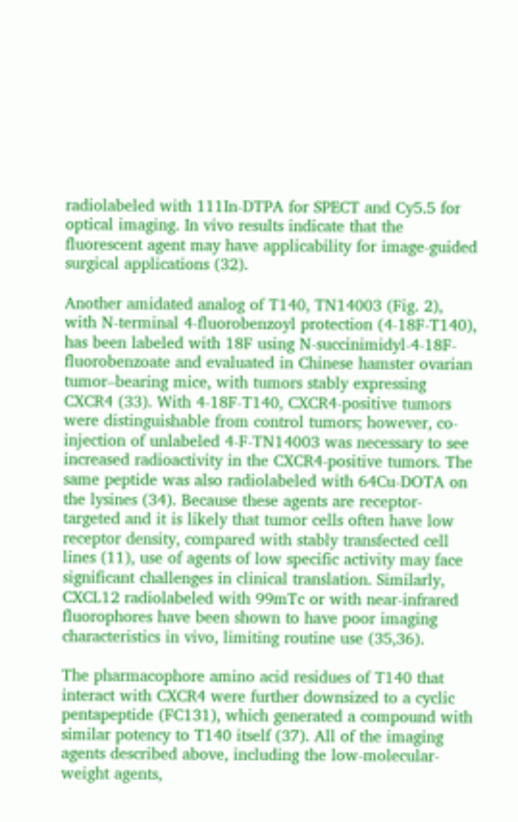radiolabeled with 111In-DTPA for SPECT and Cy5.5 for optical imaging. In vivo results indicate that the fluorescent agent may have applicability for image-guided surgical applications (32).

Another amidated analog of T140, TN14003 (Fig. 2), with N-terminal 4-fluorobenzoyl protection (4-18F-T140), has been labeled with 18F using N-succinimidyl-4-18F-fluorobenzoate and evaluated in Chinese hamster ovarian tumor–bearing mice, with tumors stably expressing CXCR4 (33). With 4-18F-T140, CXCR4-positive tumors were distinguishable from control tumors; however, co-injection of unlabeled 4-F-TN14003 was necessary to see increased radioactivity in the CXCR4-positive tumors. The same peptide was also radiolabeled with 64Cu-DOTA on the lysines (34). Because these agents are receptor-targeted and it is likely that tumor cells often have low receptor density, compared with stably transfected cell lines (11), use of agents of low specific activity may face significant challenges in clinical translation. Similarly, CXCL12 radiolabeled with 99mTc or with near-infrared fluorophores have been shown to have poor imaging characteristics in vivo, limiting routine use (35,36).

The pharmacophore amino acid residues of T140 that interact with CXCR4 were further downsized to a cyclic pentapeptide (FC131), which generated a compound with similar potency to T140 itself (37). All of the imaging agents described above, including the low-molecular-weight agents,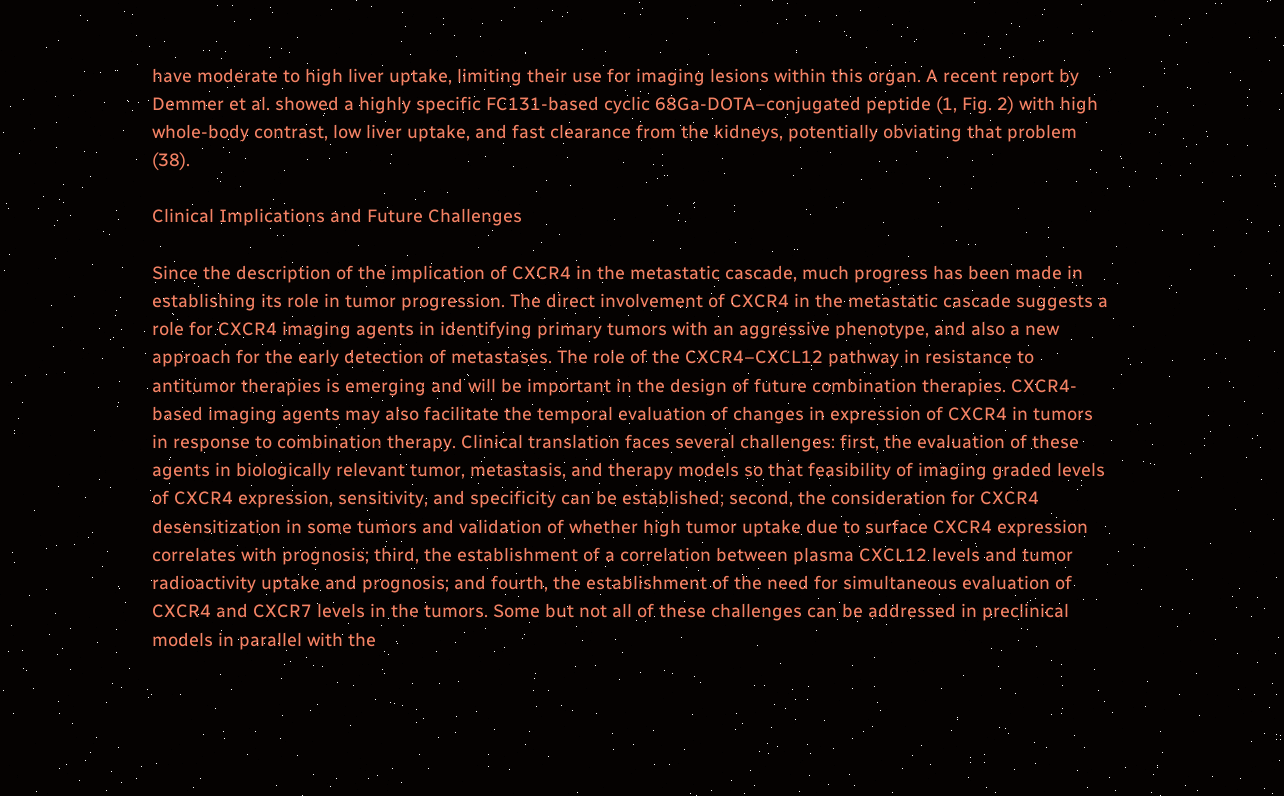have moderate to high liver uptake, limiting their use for imaging lesions within this organ. A recent report by Demmer et al. showed a highly specific FC131-based cyclic 68Ga-DOTA–conjugated peptide (1, Fig. 2) with high whole-body contrast, low liver uptake, and fast clearance from the kidneys, potentially obviating that problem (38).

Clinical Implications and Future Challenges

Since the description of the implication of CXCR4 in the metastatic cascade, much progress has been made in establishing its role in tumor progression. The direct involvement of CXCR4 in the metastatic cascade suggests a role for CXCR4 imaging agents in identifying primary tumors with an aggressive phenotype, and also a new approach for the early detection of metastases. The role of the CXCR4–CXCL12 pathway in resistance to antitumor therapies is emerging and will be important in the design of future combination therapies. CXCR4-based imaging agents may also facilitate the temporal evaluation of changes in expression of CXCR4 in tumors in response to combination therapy. Clinical translation faces several challenges: first, the evaluation of these agents in biologically relevant tumor, metastasis, and therapy models so that feasibility of imaging graded levels of CXCR4 expression, sensitivity, and specificity can be established; second, the consideration for CXCR4 desensitization in some tumors and validation of whether high tumor uptake due to surface CXCR4 expression correlates with prognosis; third, the establishment of a correlation between plasma CXCL12 levels and tumor radioactivity uptake and prognosis; and fourth, the establishment of the need for simultaneous evaluation of CXCR4 and CXCR7 levels in the tumors. Some but not all of these challenges can be addressed in preclinical models in parallel with the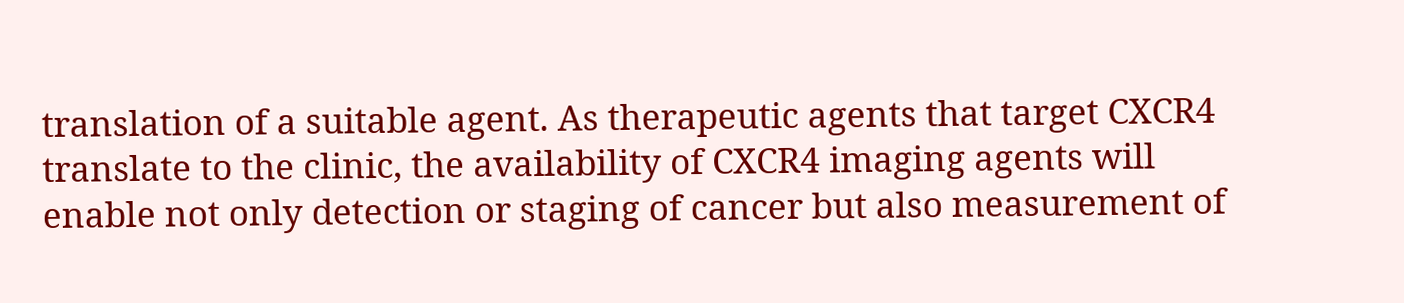translation of a suitable agent. As therapeutic agents that target CXCR4 translate to the clinic, the availability of CXCR4 imaging agents will enable not only detection or staging of cancer but also measurement of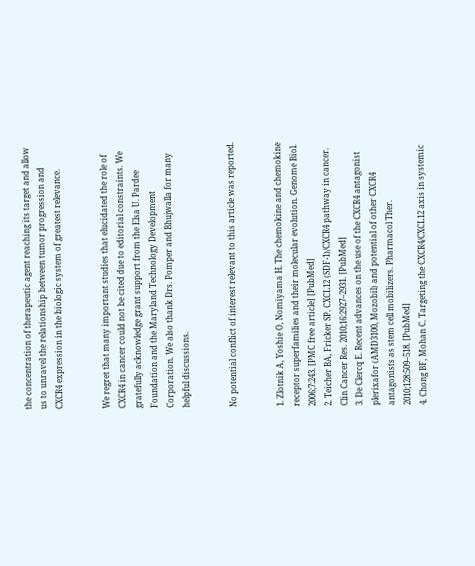the concentration of therapeutic agent reaching its target and allow us to unravel the relationship between tumor progression and CXCR4 expression in the biologic system of greatest relevance.


We regret that many important studies that elucidated the role of CXCR4 in cancer could not be cited due to editorial constraints. We gratefully acknowledge grant support from the Elsa U. Pardee Foundation and the Maryland Technology Development Corporation. We also thank Drs. Pomper and Bhujwalla for many helpful discussions.


No potential conflict of interest relevant to this article was reported.


1. Zlotnik A, Yoshie O, Nomiyama H. The chemokine and chemokine receptor superfamilies and their molecular evolution. Genome Biol. 2006;7:243. [PMC free article] [PubMed]
2. Teicher BA, Fricker SP. CXCL12 (SDF-1)/CXCR4 pathway in cancer. Clin Cancer Res. 2010;16:2927–2931. [PubMed]
3. De Clercq E. Recent advances on the use of the CXCR4 antagonist plerixafor (AMD3100, Mozobil) and potential of other CXCR4 antagonists as stem cell mobilizers. Pharmacol Ther. 2010;128:509–518. [PubMed]
4. Chong BF, Mohan C. Targeting the CXCR4/CXCL12 axis in systemic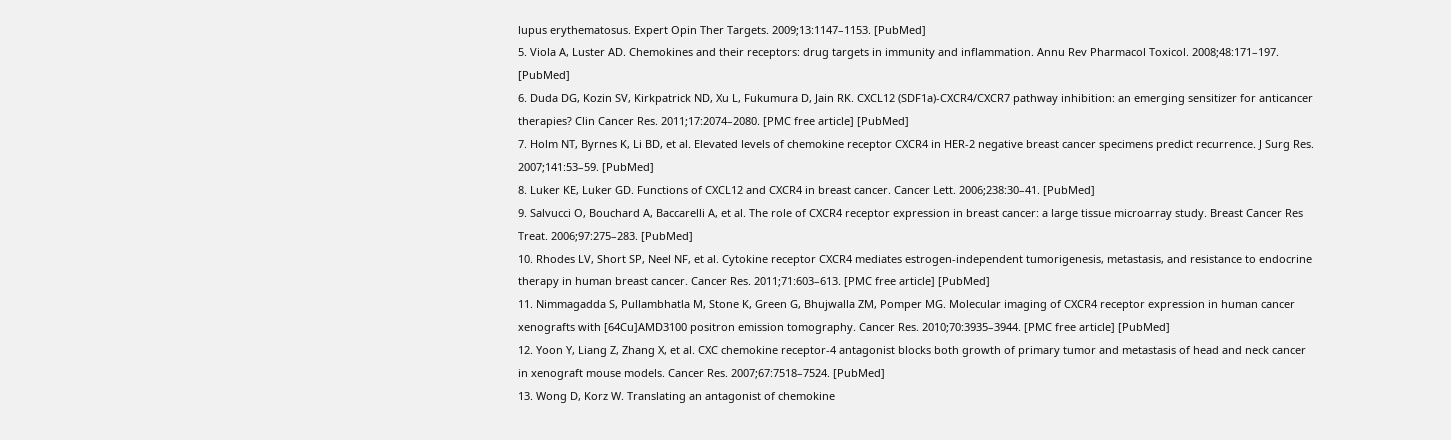lupus erythematosus. Expert Opin Ther Targets. 2009;13:1147–1153. [PubMed]
5. Viola A, Luster AD. Chemokines and their receptors: drug targets in immunity and inflammation. Annu Rev Pharmacol Toxicol. 2008;48:171–197. [PubMed]
6. Duda DG, Kozin SV, Kirkpatrick ND, Xu L, Fukumura D, Jain RK. CXCL12 (SDF1a)-CXCR4/CXCR7 pathway inhibition: an emerging sensitizer for anticancer therapies? Clin Cancer Res. 2011;17:2074–2080. [PMC free article] [PubMed]
7. Holm NT, Byrnes K, Li BD, et al. Elevated levels of chemokine receptor CXCR4 in HER-2 negative breast cancer specimens predict recurrence. J Surg Res. 2007;141:53–59. [PubMed]
8. Luker KE, Luker GD. Functions of CXCL12 and CXCR4 in breast cancer. Cancer Lett. 2006;238:30–41. [PubMed]
9. Salvucci O, Bouchard A, Baccarelli A, et al. The role of CXCR4 receptor expression in breast cancer: a large tissue microarray study. Breast Cancer Res Treat. 2006;97:275–283. [PubMed]
10. Rhodes LV, Short SP, Neel NF, et al. Cytokine receptor CXCR4 mediates estrogen-independent tumorigenesis, metastasis, and resistance to endocrine therapy in human breast cancer. Cancer Res. 2011;71:603–613. [PMC free article] [PubMed]
11. Nimmagadda S, Pullambhatla M, Stone K, Green G, Bhujwalla ZM, Pomper MG. Molecular imaging of CXCR4 receptor expression in human cancer xenografts with [64Cu]AMD3100 positron emission tomography. Cancer Res. 2010;70:3935–3944. [PMC free article] [PubMed]
12. Yoon Y, Liang Z, Zhang X, et al. CXC chemokine receptor-4 antagonist blocks both growth of primary tumor and metastasis of head and neck cancer in xenograft mouse models. Cancer Res. 2007;67:7518–7524. [PubMed]
13. Wong D, Korz W. Translating an antagonist of chemokine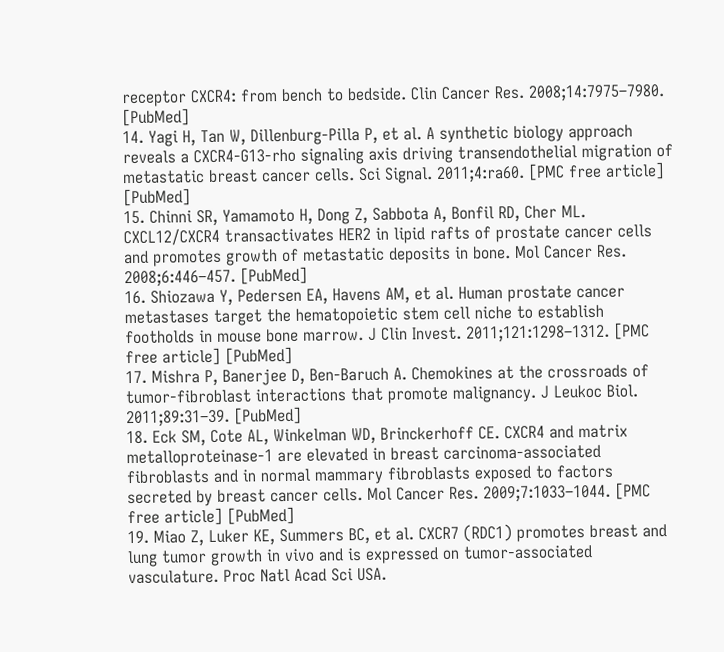receptor CXCR4: from bench to bedside. Clin Cancer Res. 2008;14:7975–7980. [PubMed]
14. Yagi H, Tan W, Dillenburg-Pilla P, et al. A synthetic biology approach reveals a CXCR4-G13-rho signaling axis driving transendothelial migration of metastatic breast cancer cells. Sci Signal. 2011;4:ra60. [PMC free article] [PubMed]
15. Chinni SR, Yamamoto H, Dong Z, Sabbota A, Bonfil RD, Cher ML. CXCL12/CXCR4 transactivates HER2 in lipid rafts of prostate cancer cells and promotes growth of metastatic deposits in bone. Mol Cancer Res. 2008;6:446–457. [PubMed]
16. Shiozawa Y, Pedersen EA, Havens AM, et al. Human prostate cancer metastases target the hematopoietic stem cell niche to establish footholds in mouse bone marrow. J Clin Invest. 2011;121:1298–1312. [PMC free article] [PubMed]
17. Mishra P, Banerjee D, Ben-Baruch A. Chemokines at the crossroads of tumor-fibroblast interactions that promote malignancy. J Leukoc Biol. 2011;89:31–39. [PubMed]
18. Eck SM, Cote AL, Winkelman WD, Brinckerhoff CE. CXCR4 and matrix metalloproteinase-1 are elevated in breast carcinoma-associated fibroblasts and in normal mammary fibroblasts exposed to factors secreted by breast cancer cells. Mol Cancer Res. 2009;7:1033–1044. [PMC free article] [PubMed]
19. Miao Z, Luker KE, Summers BC, et al. CXCR7 (RDC1) promotes breast and lung tumor growth in vivo and is expressed on tumor-associated vasculature. Proc Natl Acad Sci USA.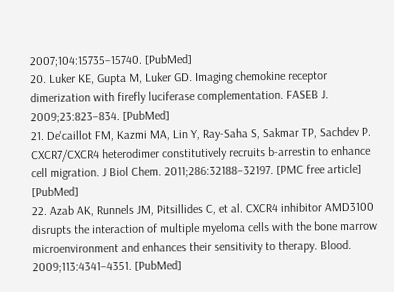2007;104:15735–15740. [PubMed]
20. Luker KE, Gupta M, Luker GD. Imaging chemokine receptor dimerization with firefly luciferase complementation. FASEB J. 2009;23:823–834. [PubMed]
21. De'caillot FM, Kazmi MA, Lin Y, Ray-Saha S, Sakmar TP, Sachdev P. CXCR7/CXCR4 heterodimer constitutively recruits b-arrestin to enhance cell migration. J Biol Chem. 2011;286:32188–32197. [PMC free article] [PubMed]
22. Azab AK, Runnels JM, Pitsillides C, et al. CXCR4 inhibitor AMD3100 disrupts the interaction of multiple myeloma cells with the bone marrow microenvironment and enhances their sensitivity to therapy. Blood. 2009;113:4341–4351. [PubMed]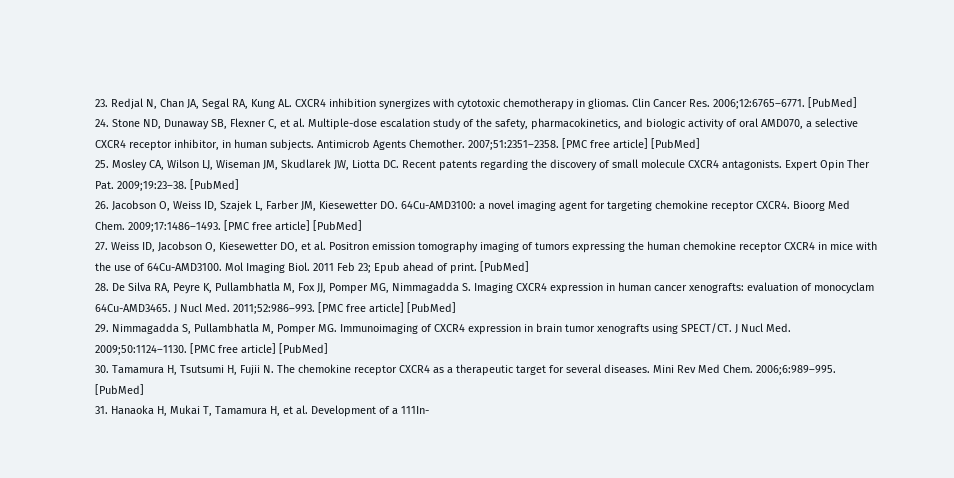23. Redjal N, Chan JA, Segal RA, Kung AL. CXCR4 inhibition synergizes with cytotoxic chemotherapy in gliomas. Clin Cancer Res. 2006;12:6765–6771. [PubMed]
24. Stone ND, Dunaway SB, Flexner C, et al. Multiple-dose escalation study of the safety, pharmacokinetics, and biologic activity of oral AMD070, a selective CXCR4 receptor inhibitor, in human subjects. Antimicrob Agents Chemother. 2007;51:2351–2358. [PMC free article] [PubMed]
25. Mosley CA, Wilson LJ, Wiseman JM, Skudlarek JW, Liotta DC. Recent patents regarding the discovery of small molecule CXCR4 antagonists. Expert Opin Ther Pat. 2009;19:23–38. [PubMed]
26. Jacobson O, Weiss ID, Szajek L, Farber JM, Kiesewetter DO. 64Cu-AMD3100: a novel imaging agent for targeting chemokine receptor CXCR4. Bioorg Med Chem. 2009;17:1486–1493. [PMC free article] [PubMed]
27. Weiss ID, Jacobson O, Kiesewetter DO, et al. Positron emission tomography imaging of tumors expressing the human chemokine receptor CXCR4 in mice with the use of 64Cu-AMD3100. Mol Imaging Biol. 2011 Feb 23; Epub ahead of print. [PubMed]
28. De Silva RA, Peyre K, Pullambhatla M, Fox JJ, Pomper MG, Nimmagadda S. Imaging CXCR4 expression in human cancer xenografts: evaluation of monocyclam 64Cu-AMD3465. J Nucl Med. 2011;52:986–993. [PMC free article] [PubMed]
29. Nimmagadda S, Pullambhatla M, Pomper MG. Immunoimaging of CXCR4 expression in brain tumor xenografts using SPECT/CT. J Nucl Med. 2009;50:1124–1130. [PMC free article] [PubMed]
30. Tamamura H, Tsutsumi H, Fujii N. The chemokine receptor CXCR4 as a therapeutic target for several diseases. Mini Rev Med Chem. 2006;6:989–995. [PubMed]
31. Hanaoka H, Mukai T, Tamamura H, et al. Development of a 111In-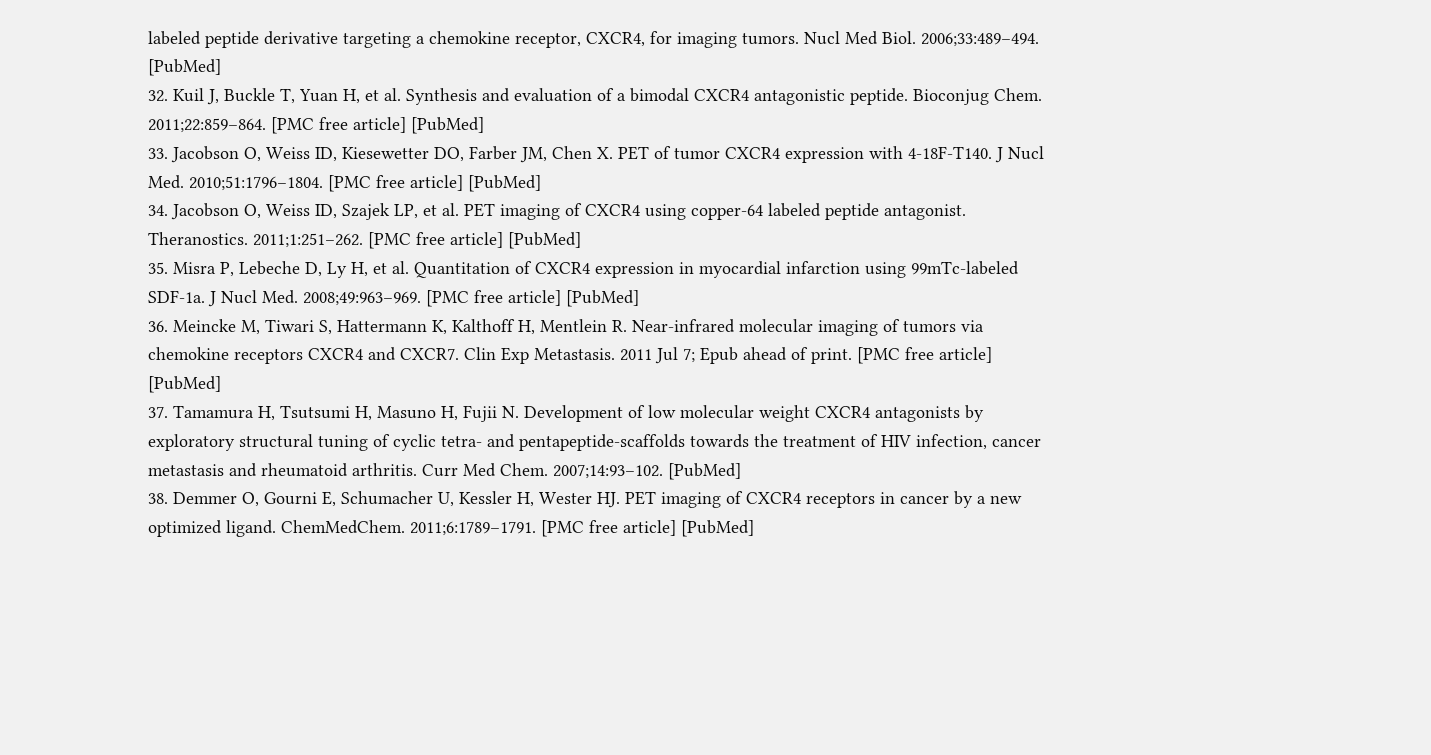labeled peptide derivative targeting a chemokine receptor, CXCR4, for imaging tumors. Nucl Med Biol. 2006;33:489–494. [PubMed]
32. Kuil J, Buckle T, Yuan H, et al. Synthesis and evaluation of a bimodal CXCR4 antagonistic peptide. Bioconjug Chem. 2011;22:859–864. [PMC free article] [PubMed]
33. Jacobson O, Weiss ID, Kiesewetter DO, Farber JM, Chen X. PET of tumor CXCR4 expression with 4-18F-T140. J Nucl Med. 2010;51:1796–1804. [PMC free article] [PubMed]
34. Jacobson O, Weiss ID, Szajek LP, et al. PET imaging of CXCR4 using copper-64 labeled peptide antagonist. Theranostics. 2011;1:251–262. [PMC free article] [PubMed]
35. Misra P, Lebeche D, Ly H, et al. Quantitation of CXCR4 expression in myocardial infarction using 99mTc-labeled SDF-1a. J Nucl Med. 2008;49:963–969. [PMC free article] [PubMed]
36. Meincke M, Tiwari S, Hattermann K, Kalthoff H, Mentlein R. Near-infrared molecular imaging of tumors via chemokine receptors CXCR4 and CXCR7. Clin Exp Metastasis. 2011 Jul 7; Epub ahead of print. [PMC free article] [PubMed]
37. Tamamura H, Tsutsumi H, Masuno H, Fujii N. Development of low molecular weight CXCR4 antagonists by exploratory structural tuning of cyclic tetra- and pentapeptide-scaffolds towards the treatment of HIV infection, cancer metastasis and rheumatoid arthritis. Curr Med Chem. 2007;14:93–102. [PubMed]
38. Demmer O, Gourni E, Schumacher U, Kessler H, Wester HJ. PET imaging of CXCR4 receptors in cancer by a new optimized ligand. ChemMedChem. 2011;6:1789–1791. [PMC free article] [PubMed]